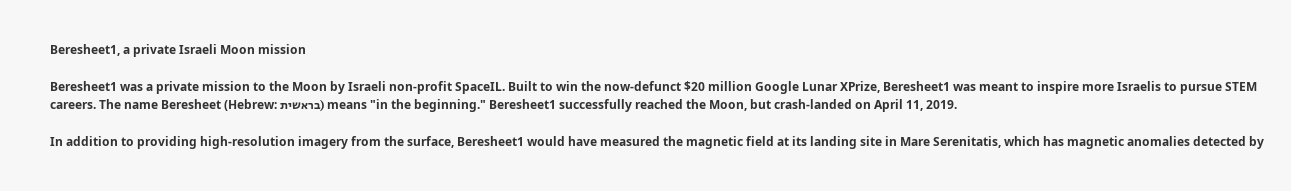Beresheet1, a private Israeli Moon mission

Beresheet1 was a private mission to the Moon by Israeli non-profit SpaceIL. Built to win the now-defunct $20 million Google Lunar XPrize, Beresheet1 was meant to inspire more Israelis to pursue STEM careers. The name Beresheet (Hebrew: בראשית) means "in the beginning." Beresheet1 successfully reached the Moon, but crash-landed on April 11, 2019.

In addition to providing high-resolution imagery from the surface, Beresheet1 would have measured the magnetic field at its landing site in Mare Serenitatis, which has magnetic anomalies detected by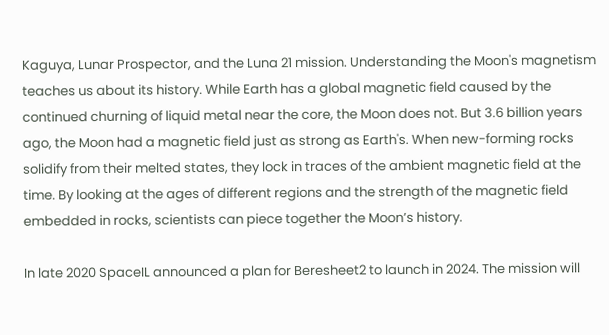Kaguya, Lunar Prospector, and the Luna 21 mission. Understanding the Moon's magnetism teaches us about its history. While Earth has a global magnetic field caused by the continued churning of liquid metal near the core, the Moon does not. But 3.6 billion years ago, the Moon had a magnetic field just as strong as Earth's. When new-forming rocks solidify from their melted states, they lock in traces of the ambient magnetic field at the time. By looking at the ages of different regions and the strength of the magnetic field embedded in rocks, scientists can piece together the Moon’s history.

In late 2020 SpaceIL announced a plan for Beresheet2 to launch in 2024. The mission will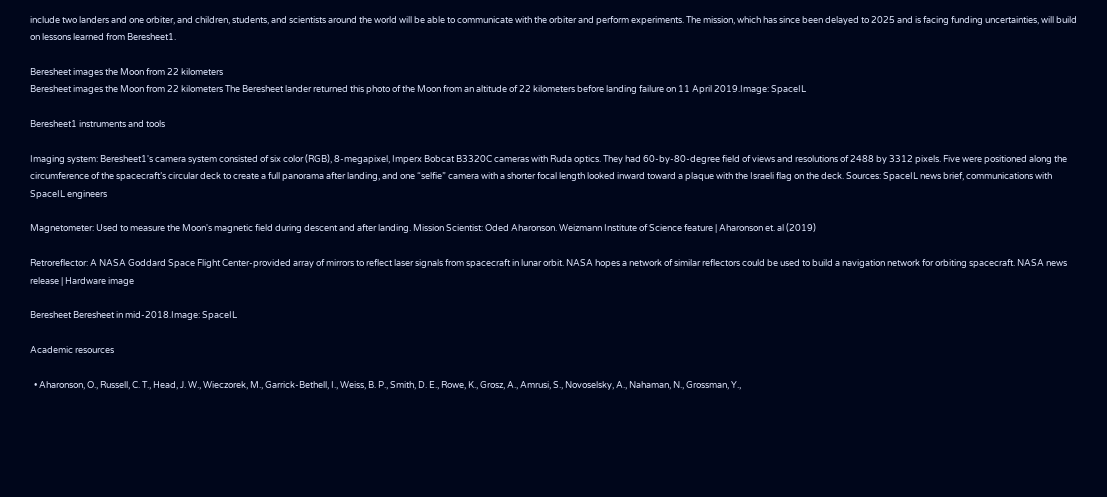include two landers and one orbiter, and children, students, and scientists around the world will be able to communicate with the orbiter and perform experiments. The mission, which has since been delayed to 2025 and is facing funding uncertainties, will build on lessons learned from Beresheet1.

Beresheet images the Moon from 22 kilometers
Beresheet images the Moon from 22 kilometers The Beresheet lander returned this photo of the Moon from an altitude of 22 kilometers before landing failure on 11 April 2019.Image: SpaceIL

Beresheet1 instruments and tools

Imaging system: Beresheet1's camera system consisted of six color (RGB), 8-megapixel, Imperx Bobcat B3320C cameras with Ruda optics. They had 60-by-80-degree field of views and resolutions of 2488 by 3312 pixels. Five were positioned along the circumference of the spacecraft’s circular deck to create a full panorama after landing, and one “selfie” camera with a shorter focal length looked inward toward a plaque with the Israeli flag on the deck. Sources: SpaceIL news brief, communications with SpaceIL engineers

Magnetometer: Used to measure the Moon's magnetic field during descent and after landing. Mission Scientist: Oded Aharonson. Weizmann Institute of Science feature | Aharonson et. al (2019)

Retroreflector: A NASA Goddard Space Flight Center-provided array of mirrors to reflect laser signals from spacecraft in lunar orbit. NASA hopes a network of similar reflectors could be used to build a navigation network for orbiting spacecraft. NASA news release | Hardware image

Beresheet Beresheet in mid-2018.Image: SpaceIL

Academic resources

  • Aharonson, O., Russell, C. T., Head, J. W., Wieczorek, M., Garrick-Bethell, I., Weiss, B. P., Smith, D. E., Rowe, K., Grosz, A., Amrusi, S., Novoselsky, A., Nahaman, N., Grossman, Y.,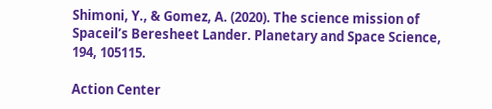Shimoni, Y., & Gomez, A. (2020). The science mission of Spaceil’s Beresheet Lander. Planetary and Space Science, 194, 105115.

Action Center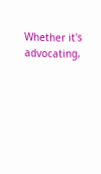Whether it's advocating,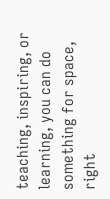teaching, inspiring, or learning, you can do something for space, right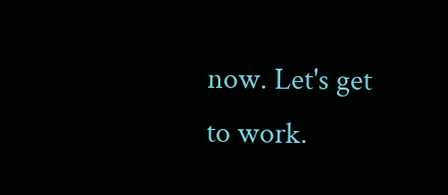now. Let's get to work.